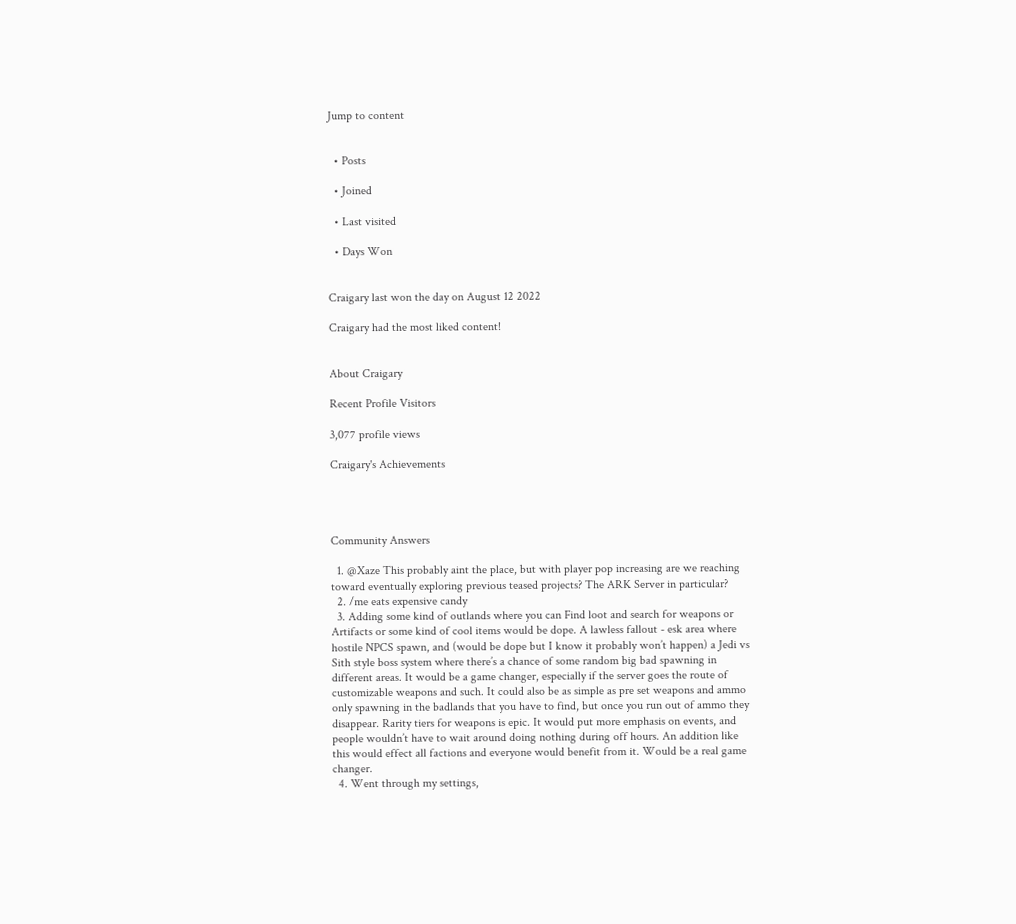Jump to content


  • Posts

  • Joined

  • Last visited

  • Days Won


Craigary last won the day on August 12 2022

Craigary had the most liked content!


About Craigary

Recent Profile Visitors

3,077 profile views

Craigary's Achievements




Community Answers

  1. @Xaze This probably aint the place, but with player pop increasing are we reaching toward eventually exploring previous teased projects? The ARK Server in particular?
  2. /me eats expensive candy
  3. Adding some kind of outlands where you can Find loot and search for weapons or Artifacts or some kind of cool items would be dope. A lawless fallout - esk area where hostile NPCS spawn, and (would be dope but I know it probably won’t happen) a Jedi vs Sith style boss system where there’s a chance of some random big bad spawning in different areas. It would be a game changer, especially if the server goes the route of customizable weapons and such. It could also be as simple as pre set weapons and ammo only spawning in the badlands that you have to find, but once you run out of ammo they disappear. Rarity tiers for weapons is epic. It would put more emphasis on events, and people wouldn’t have to wait around doing nothing during off hours. An addition like this would effect all factions and everyone would benefit from it. Would be a real game changer.
  4. Went through my settings,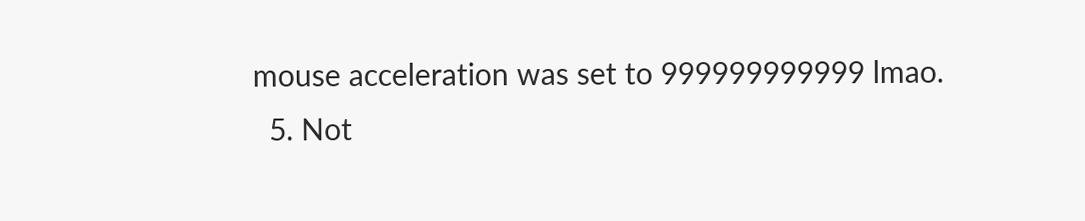mouse acceleration was set to 999999999999 lmao.
  5. Not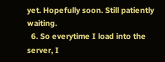yet. Hopefully soon. Still patiently waiting.
  6. So everytime I load into the server, I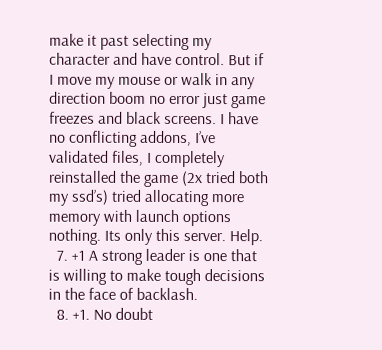make it past selecting my character and have control. But if I move my mouse or walk in any direction boom no error just game freezes and black screens. I have no conflicting addons, I’ve validated files, I completely reinstalled the game (2x tried both my ssd’s) tried allocating more memory with launch options nothing. Its only this server. Help.
  7. +1 A strong leader is one that is willing to make tough decisions in the face of backlash.
  8. +1. No doubt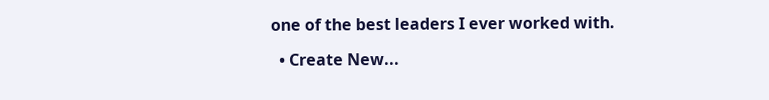one of the best leaders I ever worked with.

  • Create New...